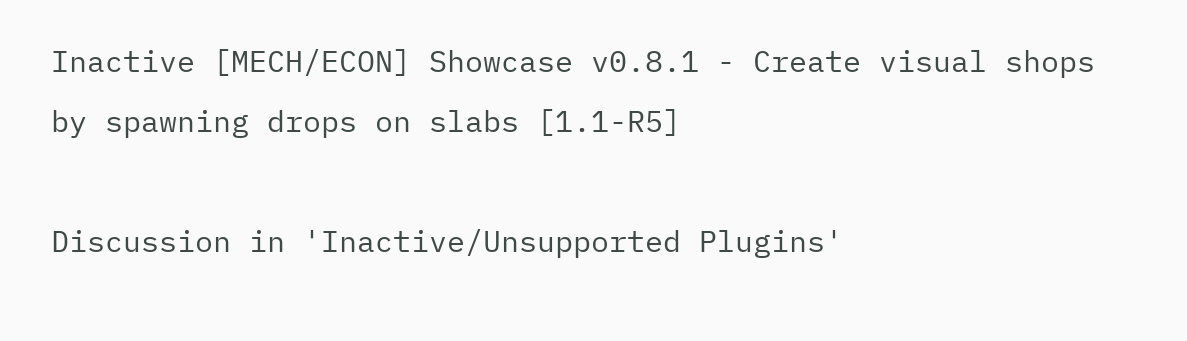Inactive [MECH/ECON] Showcase v0.8.1 - Create visual shops by spawning drops on slabs [1.1-R5]

Discussion in 'Inactive/Unsupported Plugins'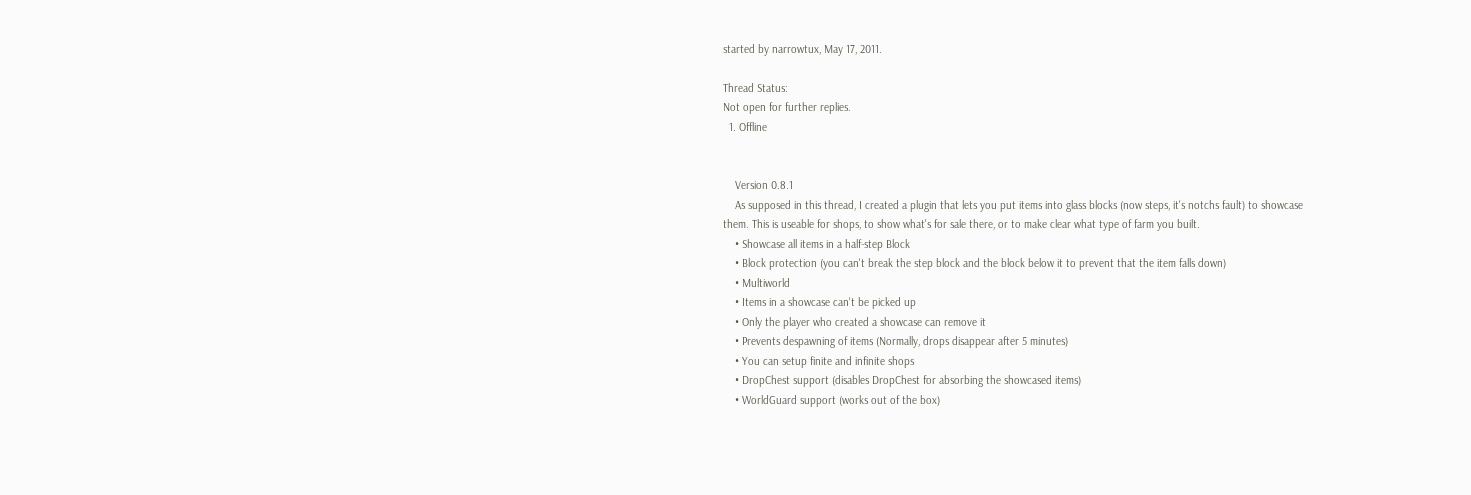started by narrowtux, May 17, 2011.

Thread Status:
Not open for further replies.
  1. Offline


    Version 0.8.1
    As supposed in this thread, I created a plugin that lets you put items into glass blocks (now steps, it's notchs fault) to showcase them. This is useable for shops, to show what's for sale there, or to make clear what type of farm you built.
    • Showcase all items in a half-step Block
    • Block protection (you can't break the step block and the block below it to prevent that the item falls down)
    • Multiworld
    • Items in a showcase can't be picked up
    • Only the player who created a showcase can remove it
    • Prevents despawning of items (Normally, drops disappear after 5 minutes)
    • You can setup finite and infinite shops
    • DropChest support (disables DropChest for absorbing the showcased items)
    • WorldGuard support (works out of the box)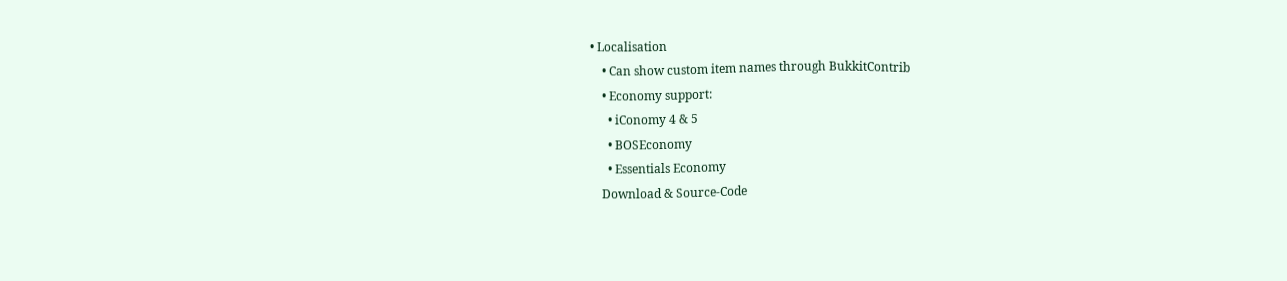• Localisation
    • Can show custom item names through BukkitContrib
    • Economy support:
      • iConomy 4 & 5
      • BOSEconomy
      • Essentials Economy
    Download & Source-Code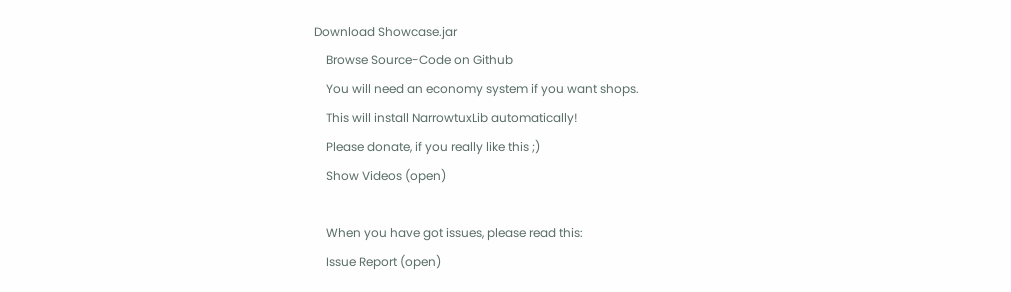Download Showcase.jar
    Browse Source-Code on Github
    You will need an economy system if you want shops.
    This will install NarrowtuxLib automatically!
    Please donate, if you really like this ;)
    Show Videos (open)

    When you have got issues, please read this:
    Issue Report (open)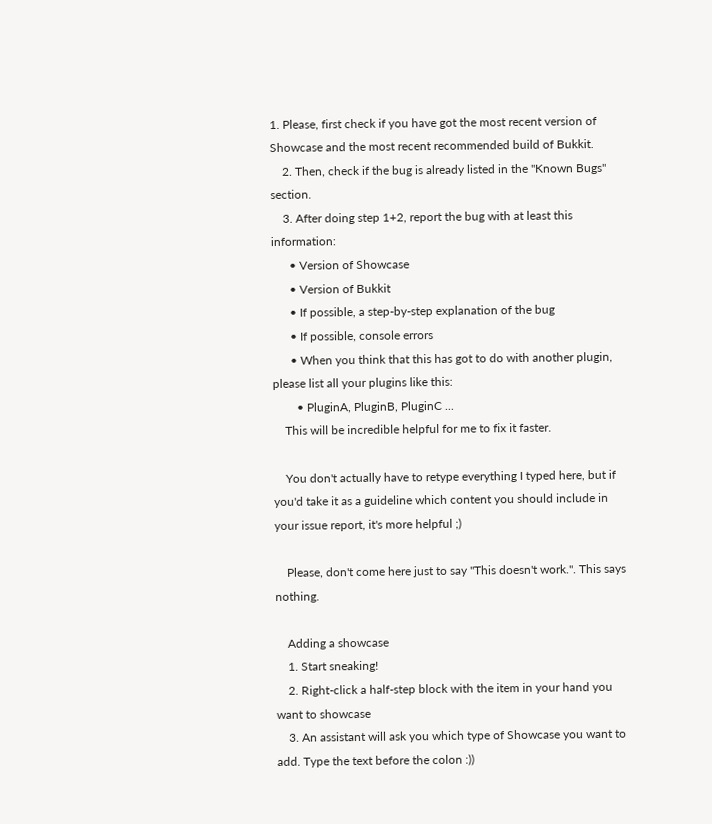1. Please, first check if you have got the most recent version of Showcase and the most recent recommended build of Bukkit.
    2. Then, check if the bug is already listed in the "Known Bugs" section.
    3. After doing step 1+2, report the bug with at least this information:
      • Version of Showcase
      • Version of Bukkit
      • If possible, a step-by-step explanation of the bug
      • If possible, console errors
      • When you think that this has got to do with another plugin, please list all your plugins like this:
        • PluginA, PluginB, PluginC ...
    This will be incredible helpful for me to fix it faster.

    You don't actually have to retype everything I typed here, but if you'd take it as a guideline which content you should include in your issue report, it's more helpful ;)

    Please, don't come here just to say "This doesn't work.". This says nothing.

    Adding a showcase
    1. Start sneaking!
    2. Right-click a half-step block with the item in your hand you want to showcase
    3. An assistant will ask you which type of Showcase you want to add. Type the text before the colon :))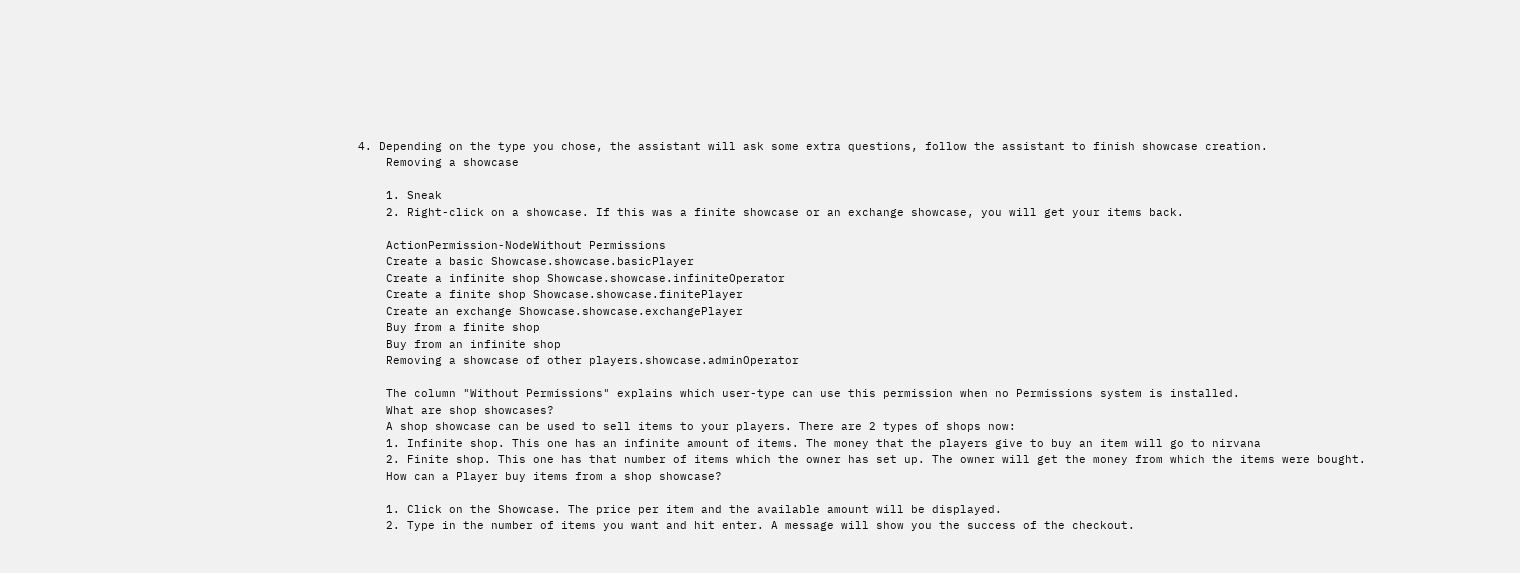4. Depending on the type you chose, the assistant will ask some extra questions, follow the assistant to finish showcase creation.
    Removing a showcase

    1. Sneak
    2. Right-click on a showcase. If this was a finite showcase or an exchange showcase, you will get your items back.

    ActionPermission-NodeWithout Permissions
    Create a basic Showcase.showcase.basicPlayer
    Create a infinite shop Showcase.showcase.infiniteOperator
    Create a finite shop Showcase.showcase.finitePlayer
    Create an exchange Showcase.showcase.exchangePlayer
    Buy from a finite shop
    Buy from an infinite shop
    Removing a showcase of other players.showcase.adminOperator

    The column "Without Permissions" explains which user-type can use this permission when no Permissions system is installed.
    What are shop showcases?
    A shop showcase can be used to sell items to your players. There are 2 types of shops now:
    1. Infinite shop. This one has an infinite amount of items. The money that the players give to buy an item will go to nirvana
    2. Finite shop. This one has that number of items which the owner has set up. The owner will get the money from which the items were bought.
    How can a Player buy items from a shop showcase?

    1. Click on the Showcase. The price per item and the available amount will be displayed.
    2. Type in the number of items you want and hit enter. A message will show you the success of the checkout.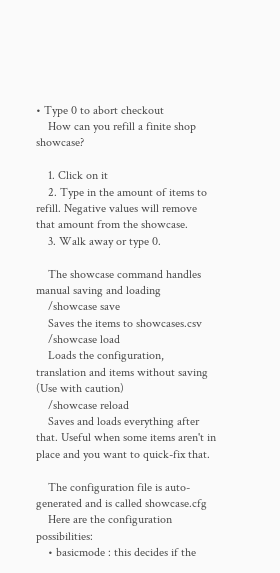• Type 0 to abort checkout
    How can you refill a finite shop showcase?

    1. Click on it
    2. Type in the amount of items to refill. Negative values will remove that amount from the showcase.
    3. Walk away or type 0.

    The showcase command handles manual saving and loading
    /showcase save
    Saves the items to showcases.csv
    /showcase load
    Loads the configuration, translation and items without saving (Use with caution)
    /showcase reload
    Saves and loads everything after that. Useful when some items aren't in place and you want to quick-fix that.

    The configuration file is auto-generated and is called showcase.cfg
    Here are the configuration possibilities:
    • basicmode : this decides if the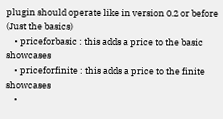plugin should operate like in version 0.2 or before (Just the basics)
    • priceforbasic : this adds a price to the basic showcases
    • priceforfinite : this adds a price to the finite showcases
    •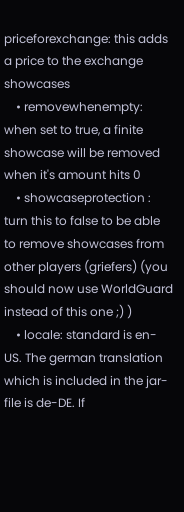priceforexchange: this adds a price to the exchange showcases
    • removewhenempty: when set to true, a finite showcase will be removed when it's amount hits 0
    • showcaseprotection : turn this to false to be able to remove showcases from other players (griefers) (you should now use WorldGuard instead of this one ;) )
    • locale: standard is en-US. The german translation which is included in the jar-file is de-DE. If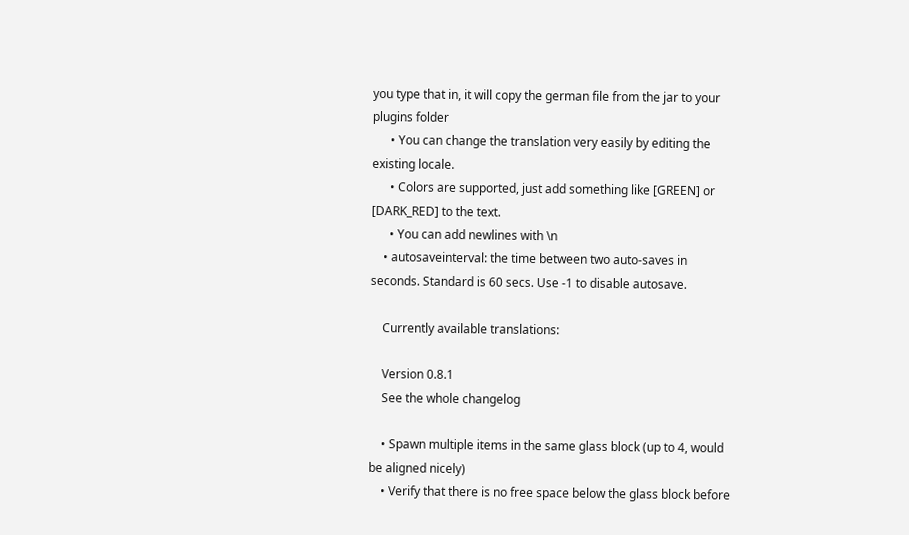you type that in, it will copy the german file from the jar to your plugins folder
      • You can change the translation very easily by editing the existing locale.
      • Colors are supported, just add something like [GREEN] or [DARK_RED] to the text.
      • You can add newlines with \n
    • autosaveinterval: the time between two auto-saves in seconds. Standard is 60 secs. Use -1 to disable autosave.

    Currently available translations:

    Version 0.8.1
    See the whole changelog

    • Spawn multiple items in the same glass block (up to 4, would be aligned nicely)
    • Verify that there is no free space below the glass block before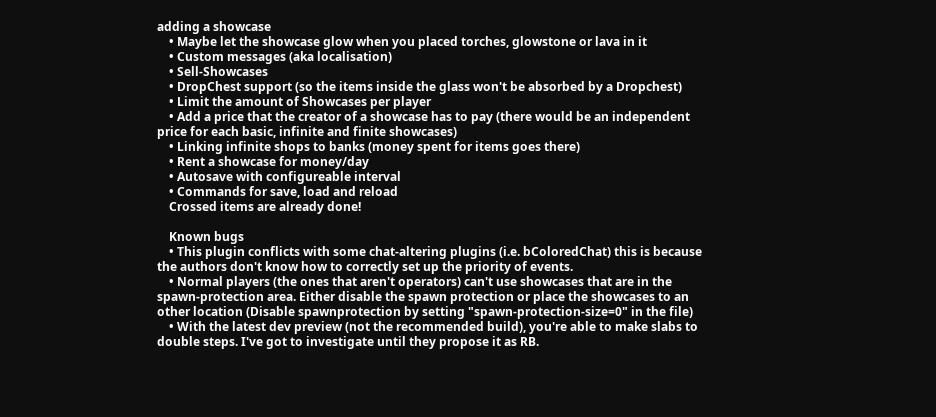adding a showcase
    • Maybe let the showcase glow when you placed torches, glowstone or lava in it
    • Custom messages (aka localisation)
    • Sell-Showcases
    • DropChest support (so the items inside the glass won't be absorbed by a Dropchest)
    • Limit the amount of Showcases per player
    • Add a price that the creator of a showcase has to pay (there would be an independent price for each basic, infinite and finite showcases)
    • Linking infinite shops to banks (money spent for items goes there)
    • Rent a showcase for money/day
    • Autosave with configureable interval
    • Commands for save, load and reload
    Crossed items are already done!

    Known bugs
    • This plugin conflicts with some chat-altering plugins (i.e. bColoredChat) this is because the authors don't know how to correctly set up the priority of events.
    • Normal players (the ones that aren't operators) can't use showcases that are in the spawn-protection area. Either disable the spawn protection or place the showcases to an other location (Disable spawnprotection by setting "spawn-protection-size=0" in the file)
    • With the latest dev preview (not the recommended build), you're able to make slabs to double steps. I've got to investigate until they propose it as RB.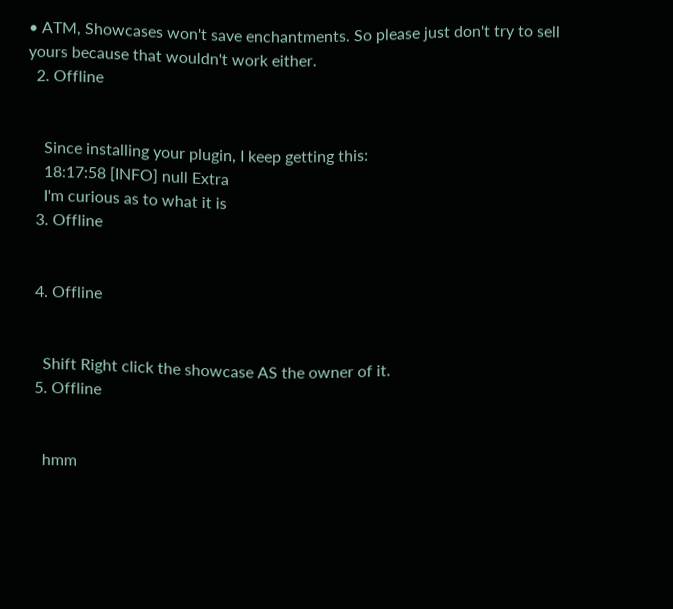• ATM, Showcases won't save enchantments. So please just don't try to sell yours because that wouldn't work either.
  2. Offline


    Since installing your plugin, I keep getting this:
    18:17:58 [INFO] null Extra
    I'm curious as to what it is
  3. Offline


  4. Offline


    Shift Right click the showcase AS the owner of it.
  5. Offline


    hmm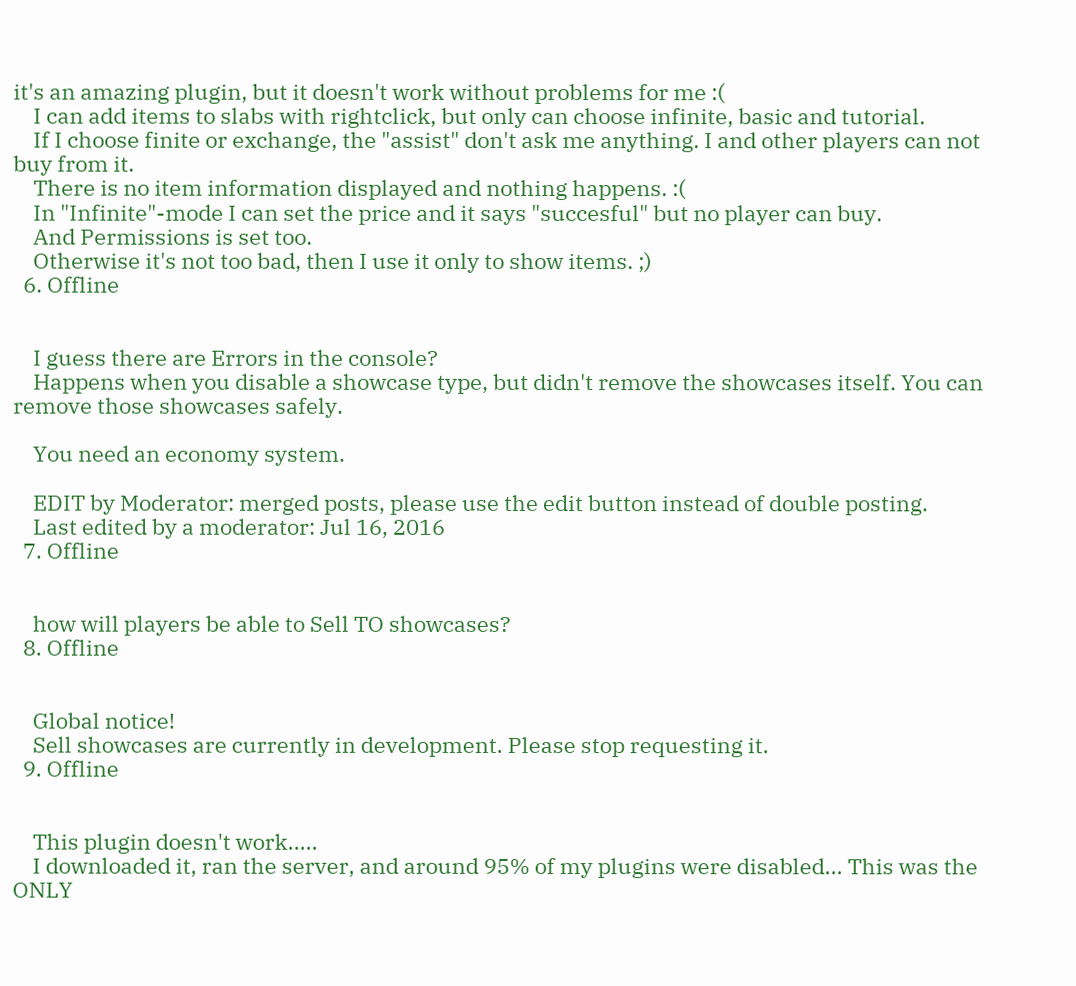it's an amazing plugin, but it doesn't work without problems for me :(
    I can add items to slabs with rightclick, but only can choose infinite, basic and tutorial.
    If I choose finite or exchange, the "assist" don't ask me anything. I and other players can not buy from it.
    There is no item information displayed and nothing happens. :(
    In "Infinite"-mode I can set the price and it says "succesful" but no player can buy.
    And Permissions is set too.
    Otherwise it's not too bad, then I use it only to show items. ;)
  6. Offline


    I guess there are Errors in the console?
    Happens when you disable a showcase type, but didn't remove the showcases itself. You can remove those showcases safely.

    You need an economy system.

    EDIT by Moderator: merged posts, please use the edit button instead of double posting.
    Last edited by a moderator: Jul 16, 2016
  7. Offline


    how will players be able to Sell TO showcases?
  8. Offline


    Global notice!
    Sell showcases are currently in development. Please stop requesting it.
  9. Offline


    This plugin doesn't work.....
    I downloaded it, ran the server, and around 95% of my plugins were disabled... This was the ONLY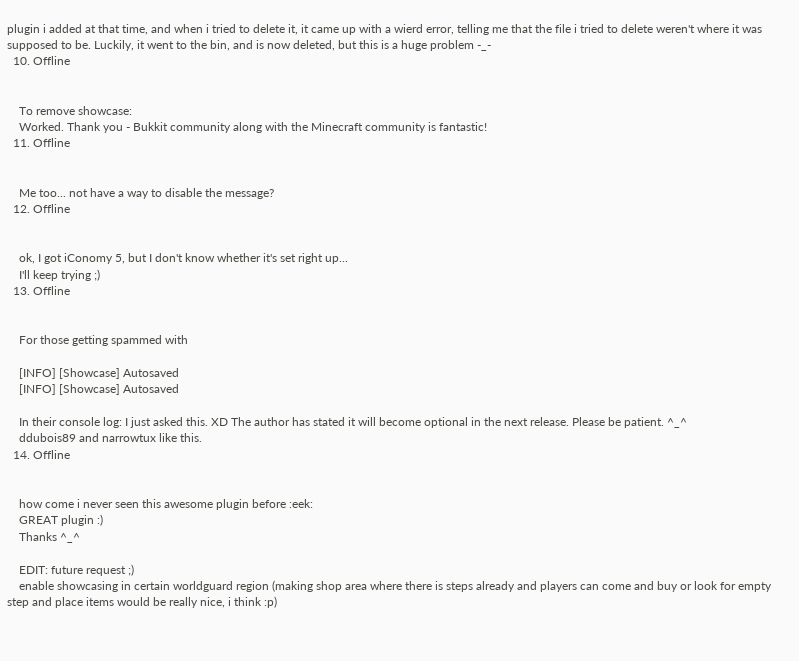plugin i added at that time, and when i tried to delete it, it came up with a wierd error, telling me that the file i tried to delete weren't where it was supposed to be. Luckily, it went to the bin, and is now deleted, but this is a huge problem -_-
  10. Offline


    To remove showcase:
    Worked. Thank you - Bukkit community along with the Minecraft community is fantastic!
  11. Offline


    Me too... not have a way to disable the message?
  12. Offline


    ok, I got iConomy 5, but I don't know whether it's set right up...
    I'll keep trying ;)
  13. Offline


    For those getting spammed with

    [INFO] [Showcase] Autosaved
    [INFO] [Showcase] Autosaved

    In their console log: I just asked this. XD The author has stated it will become optional in the next release. Please be patient. ^_^
    ddubois89 and narrowtux like this.
  14. Offline


    how come i never seen this awesome plugin before :eek:
    GREAT plugin :)
    Thanks ^_^

    EDIT: future request ;)
    enable showcasing in certain worldguard region (making shop area where there is steps already and players can come and buy or look for empty step and place items would be really nice, i think :p)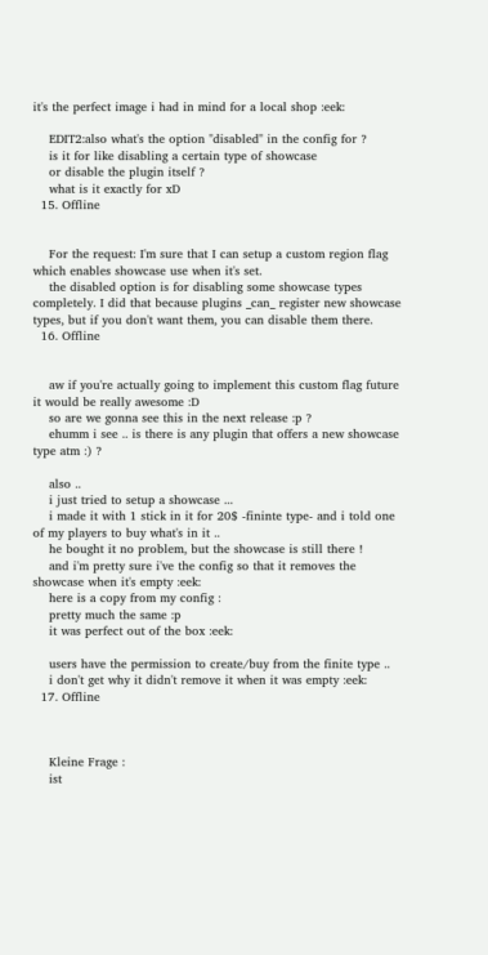it's the perfect image i had in mind for a local shop :eek:

    EDIT2:also what's the option "disabled" in the config for ?
    is it for like disabling a certain type of showcase
    or disable the plugin itself ?
    what is it exactly for xD
  15. Offline


    For the request: I'm sure that I can setup a custom region flag which enables showcase use when it's set.
    the disabled option is for disabling some showcase types completely. I did that because plugins _can_ register new showcase types, but if you don't want them, you can disable them there.
  16. Offline


    aw if you're actually going to implement this custom flag future it would be really awesome :D
    so are we gonna see this in the next release :p ?
    ehumm i see .. is there is any plugin that offers a new showcase type atm :) ?

    also ..
    i just tried to setup a showcase ...
    i made it with 1 stick in it for 20$ -fininte type- and i told one of my players to buy what's in it ..
    he bought it no problem, but the showcase is still there !
    and i'm pretty sure i've the config so that it removes the showcase when it's empty :eek:
    here is a copy from my config :
    pretty much the same :p
    it was perfect out of the box :eek:

    users have the permission to create/buy from the finite type ..
    i don't get why it didn't remove it when it was empty :eek:
  17. Offline



    Kleine Frage :
    ist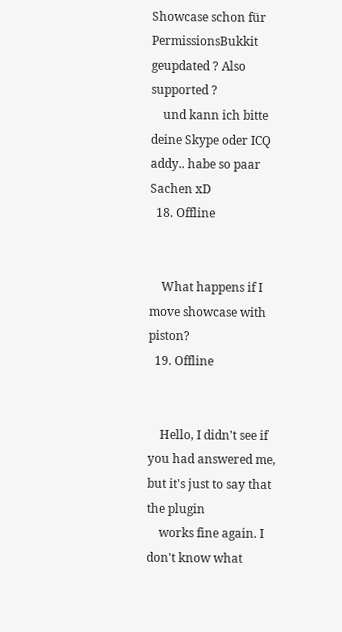Showcase schon für PermissionsBukkit geupdated ? Also supported ?
    und kann ich bitte deine Skype oder ICQ addy.. habe so paar Sachen xD
  18. Offline


    What happens if I move showcase with piston?
  19. Offline


    Hello, I didn't see if you had answered me, but it's just to say that the plugin
    works fine again. I don't know what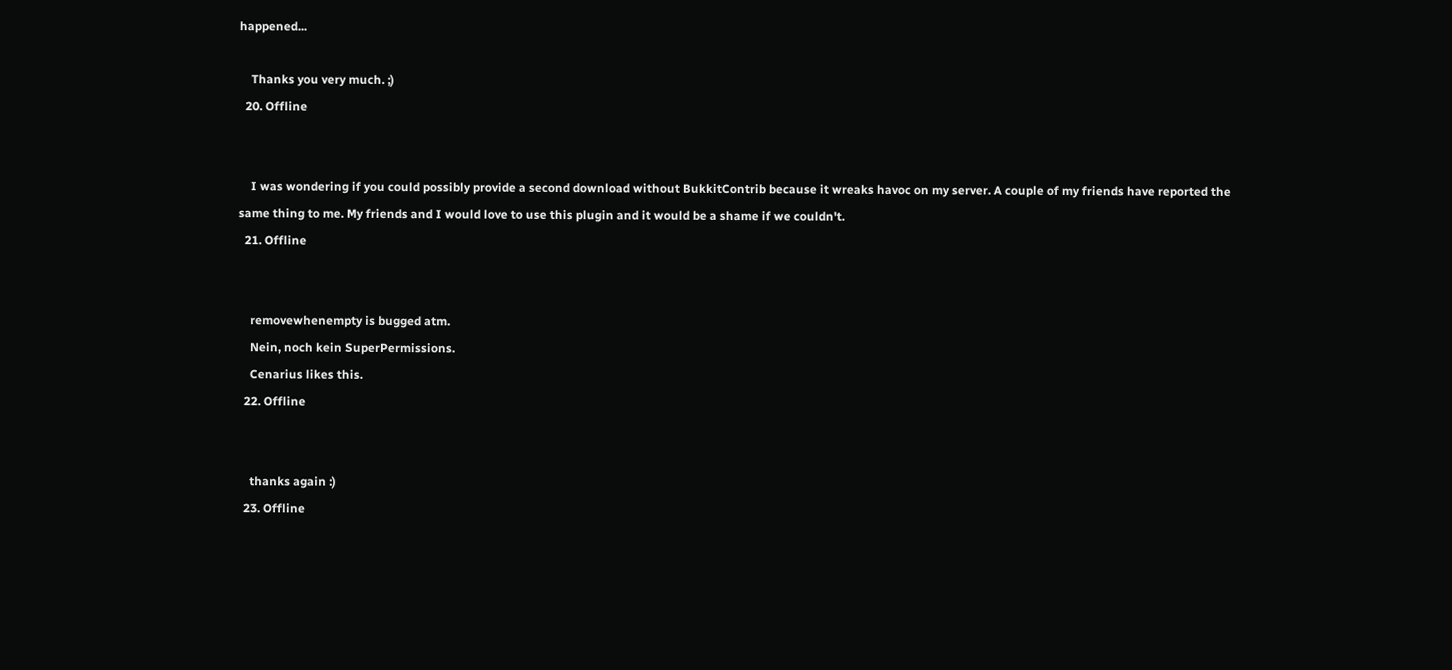happened...

    Thanks you very much. ;)
  20. Offline


    I was wondering if you could possibly provide a second download without BukkitContrib because it wreaks havoc on my server. A couple of my friends have reported the same thing to me. My friends and I would love to use this plugin and it would be a shame if we couldn't.
  21. Offline


    removewhenempty is bugged atm.
    Nein, noch kein SuperPermissions.
    Cenarius likes this.
  22. Offline


    thanks again :)
  23. Offline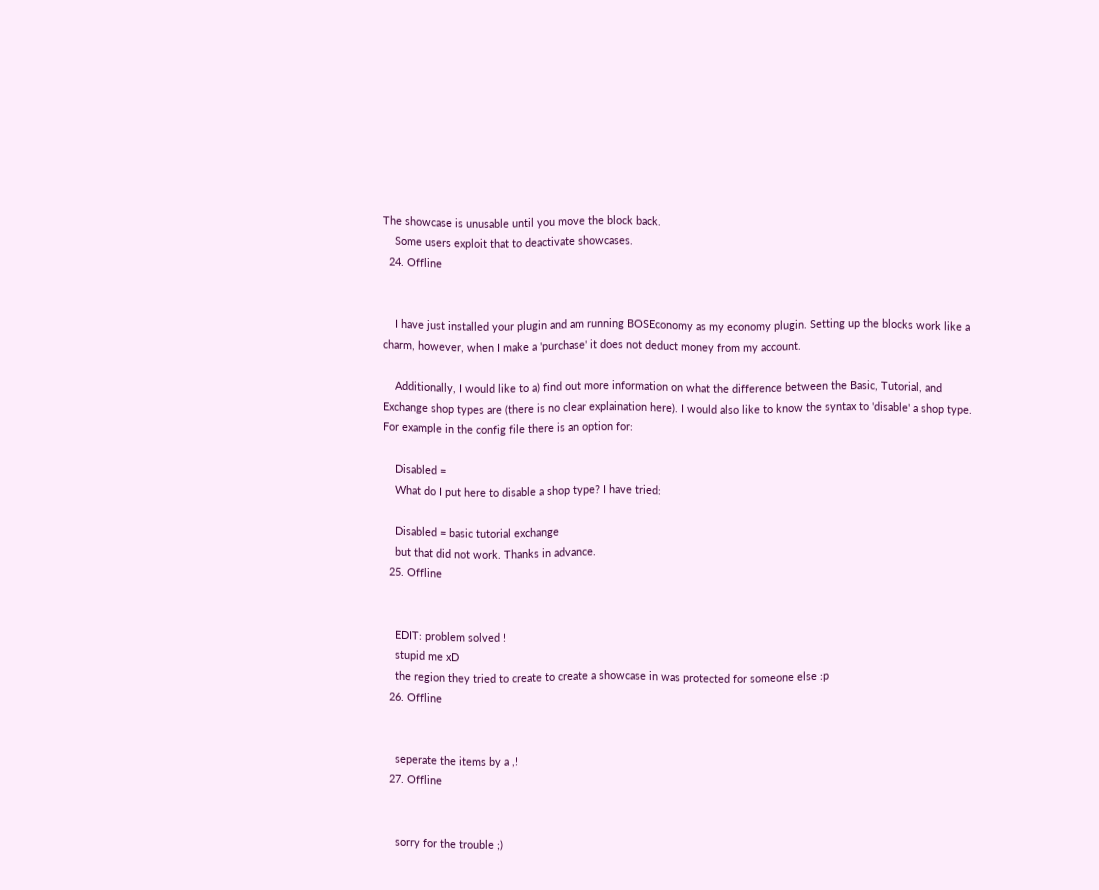The showcase is unusable until you move the block back.
    Some users exploit that to deactivate showcases.
  24. Offline


    I have just installed your plugin and am running BOSEconomy as my economy plugin. Setting up the blocks work like a charm, however, when I make a 'purchase' it does not deduct money from my account.

    Additionally, I would like to a) find out more information on what the difference between the Basic, Tutorial, and Exchange shop types are (there is no clear explaination here). I would also like to know the syntax to 'disable' a shop type. For example in the config file there is an option for:

    Disabled =
    What do I put here to disable a shop type? I have tried:

    Disabled = basic tutorial exchange
    but that did not work. Thanks in advance.
  25. Offline


    EDIT: problem solved !
    stupid me xD
    the region they tried to create to create a showcase in was protected for someone else :p
  26. Offline


    seperate the items by a ,!
  27. Offline


    sorry for the trouble ;)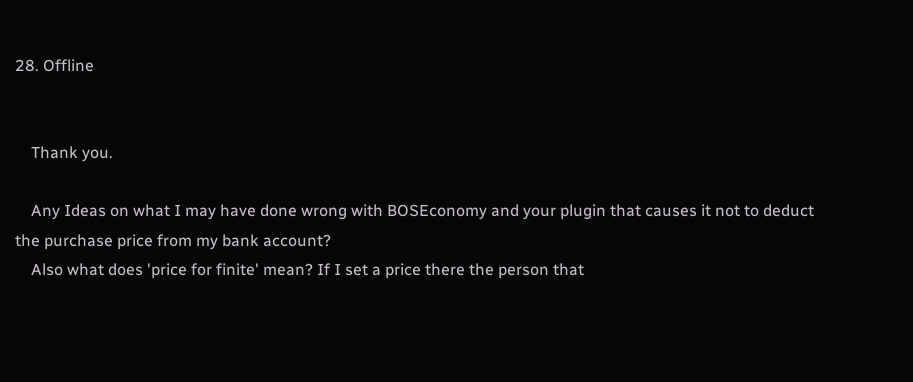28. Offline


    Thank you.

    Any Ideas on what I may have done wrong with BOSEconomy and your plugin that causes it not to deduct the purchase price from my bank account?
    Also what does 'price for finite' mean? If I set a price there the person that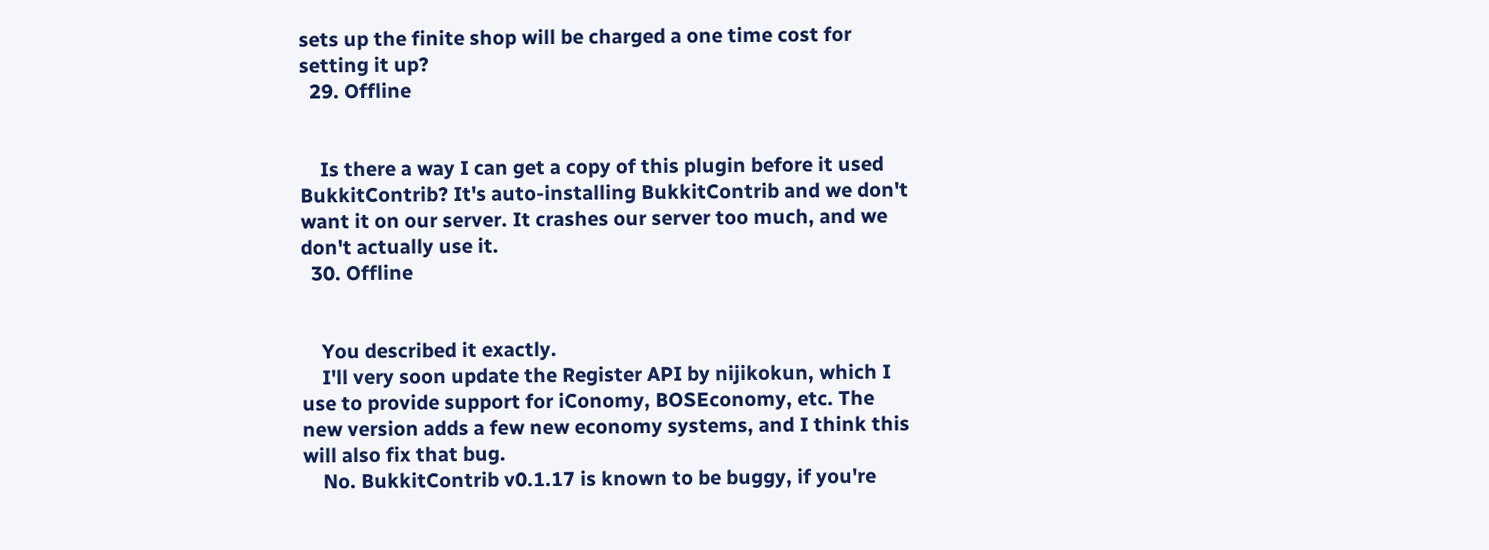sets up the finite shop will be charged a one time cost for setting it up?
  29. Offline


    Is there a way I can get a copy of this plugin before it used BukkitContrib? It's auto-installing BukkitContrib and we don't want it on our server. It crashes our server too much, and we don't actually use it.
  30. Offline


    You described it exactly.
    I'll very soon update the Register API by nijikokun, which I use to provide support for iConomy, BOSEconomy, etc. The new version adds a few new economy systems, and I think this will also fix that bug.
    No. BukkitContrib v0.1.17 is known to be buggy, if you're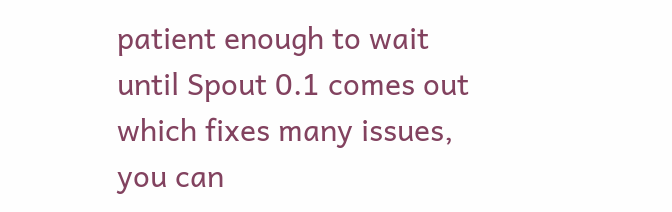patient enough to wait until Spout 0.1 comes out which fixes many issues, you can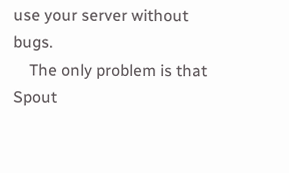use your server without bugs.
    The only problem is that Spout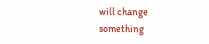will change something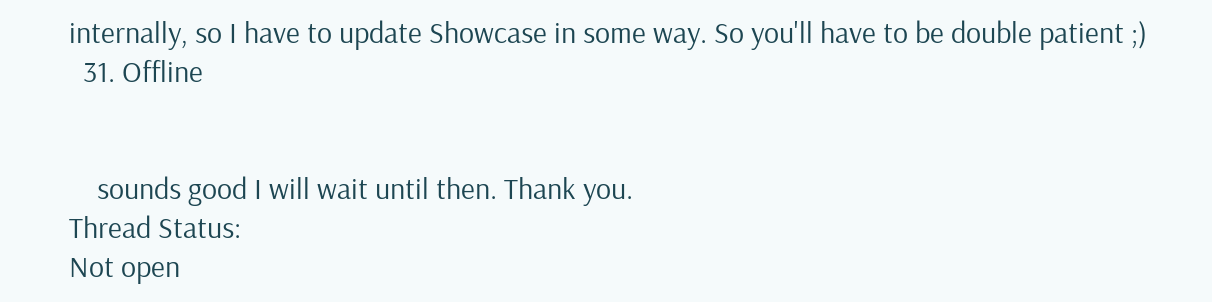internally, so I have to update Showcase in some way. So you'll have to be double patient ;)
  31. Offline


    sounds good I will wait until then. Thank you.
Thread Status:
Not open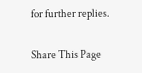for further replies.

Share This Page